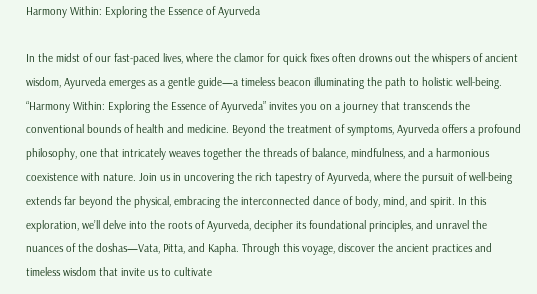Harmony Within: Exploring the Essence of Ayurveda

In the midst of our fast-paced lives, where the clamor for quick fixes often drowns out the whispers of ancient wisdom, Ayurveda emerges as a gentle guide—a timeless beacon illuminating the path to holistic well-being. “Harmony Within: Exploring the Essence of Ayurveda” invites you on a journey that transcends the conventional bounds of health and medicine. Beyond the treatment of symptoms, Ayurveda offers a profound philosophy, one that intricately weaves together the threads of balance, mindfulness, and a harmonious coexistence with nature. Join us in uncovering the rich tapestry of Ayurveda, where the pursuit of well-being extends far beyond the physical, embracing the interconnected dance of body, mind, and spirit. In this exploration, we’ll delve into the roots of Ayurveda, decipher its foundational principles, and unravel the nuances of the doshas—Vata, Pitta, and Kapha. Through this voyage, discover the ancient practices and timeless wisdom that invite us to cultivate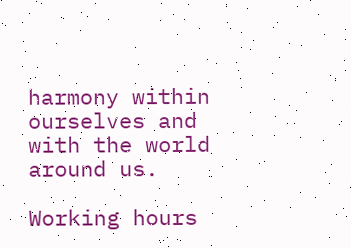harmony within ourselves and with the world around us.

Working hours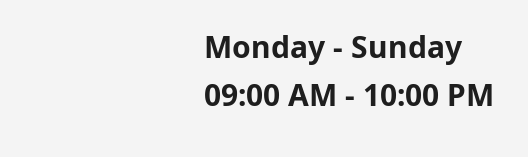Monday - Sunday
09:00 AM - 10:00 PM